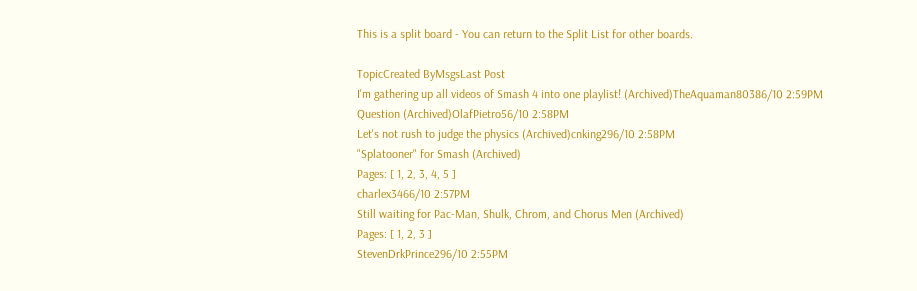This is a split board - You can return to the Split List for other boards.

TopicCreated ByMsgsLast Post
I'm gathering up all videos of Smash 4 into one playlist! (Archived)TheAquaman80386/10 2:59PM
Question (Archived)OlafPietro56/10 2:58PM
Let's not rush to judge the physics (Archived)cnking296/10 2:58PM
"Splatooner" for Smash (Archived)
Pages: [ 1, 2, 3, 4, 5 ]
charlex3466/10 2:57PM
Still waiting for Pac-Man, Shulk, Chrom, and Chorus Men (Archived)
Pages: [ 1, 2, 3 ]
StevenDrkPrince296/10 2:55PM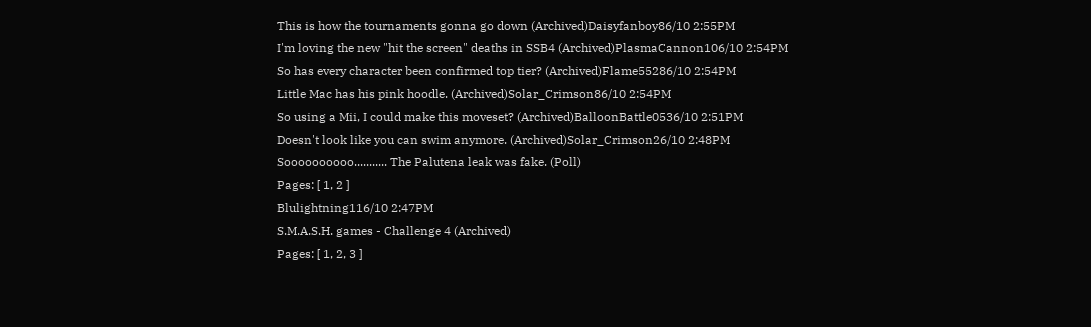This is how the tournaments gonna go down (Archived)Daisyfanboy86/10 2:55PM
I'm loving the new "hit the screen" deaths in SSB4 (Archived)PlasmaCannon106/10 2:54PM
So has every character been confirmed top tier? (Archived)Flame55286/10 2:54PM
Little Mac has his pink hoodle. (Archived)Solar_Crimson86/10 2:54PM
So using a Mii, I could make this moveset? (Archived)BalloonBattle0536/10 2:51PM
Doesn't look like you can swim anymore. (Archived)Solar_Crimson26/10 2:48PM
Soooooooooo........... The Palutena leak was fake. (Poll)
Pages: [ 1, 2 ]
Blulightning116/10 2:47PM
S.M.A.S.H. games - Challenge 4 (Archived)
Pages: [ 1, 2, 3 ]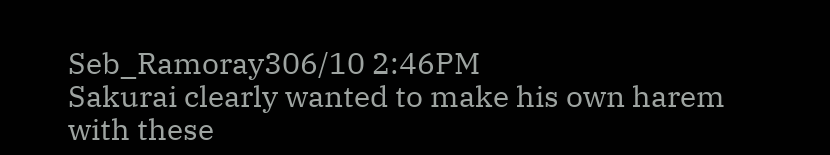Seb_Ramoray306/10 2:46PM
Sakurai clearly wanted to make his own harem with these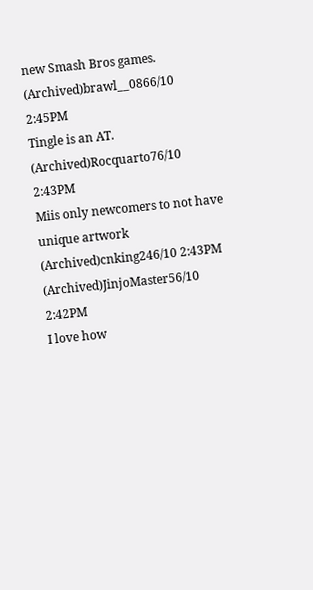new Smash Bros games. (Archived)brawl__0866/10 2:45PM
Tingle is an AT. (Archived)Rocquarto76/10 2:43PM
Miis only newcomers to not have unique artwork (Archived)cnking246/10 2:43PM (Archived)JinjoMaster56/10 2:42PM
I love how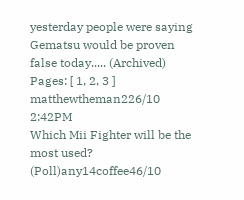yesterday people were saying Gematsu would be proven false today..... (Archived)
Pages: [ 1, 2, 3 ]
matthewtheman226/10 2:42PM
Which Mii Fighter will be the most used? (Poll)any14coffee46/10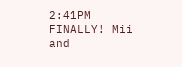2:41PM
FINALLY! Mii and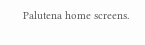Palutena home screens.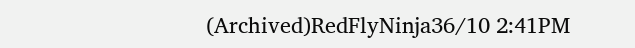(Archived)RedFlyNinja36/10 2:41PM